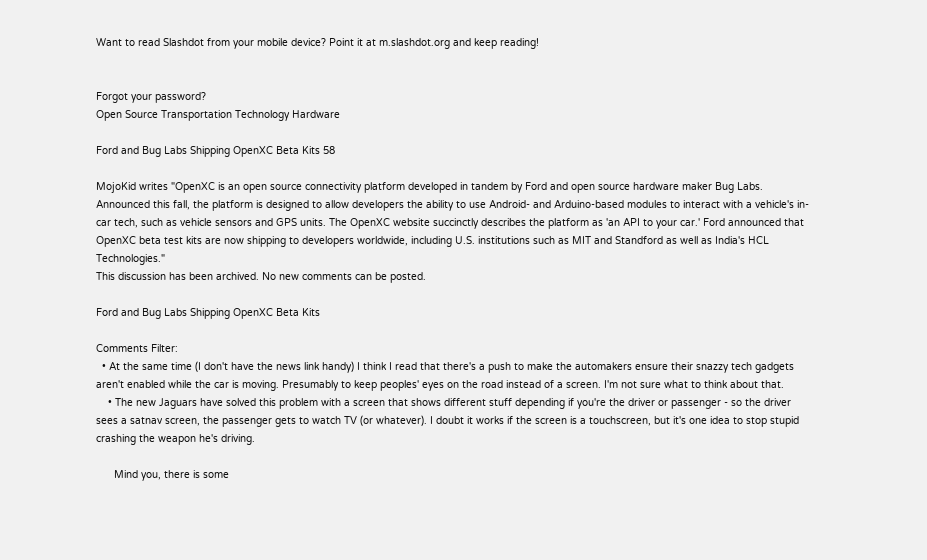Want to read Slashdot from your mobile device? Point it at m.slashdot.org and keep reading!


Forgot your password?
Open Source Transportation Technology Hardware

Ford and Bug Labs Shipping OpenXC Beta Kits 58

MojoKid writes "OpenXC is an open source connectivity platform developed in tandem by Ford and open source hardware maker Bug Labs. Announced this fall, the platform is designed to allow developers the ability to use Android- and Arduino-based modules to interact with a vehicle's in-car tech, such as vehicle sensors and GPS units. The OpenXC website succinctly describes the platform as 'an API to your car.' Ford announced that OpenXC beta test kits are now shipping to developers worldwide, including U.S. institutions such as MIT and Standford as well as India's HCL Technologies."
This discussion has been archived. No new comments can be posted.

Ford and Bug Labs Shipping OpenXC Beta Kits

Comments Filter:
  • At the same time (I don't have the news link handy) I think I read that there's a push to make the automakers ensure their snazzy tech gadgets aren't enabled while the car is moving. Presumably to keep peoples' eyes on the road instead of a screen. I'm not sure what to think about that.
    • The new Jaguars have solved this problem with a screen that shows different stuff depending if you're the driver or passenger - so the driver sees a satnav screen, the passenger gets to watch TV (or whatever). I doubt it works if the screen is a touchscreen, but it's one idea to stop stupid crashing the weapon he's driving.

      Mind you, there is some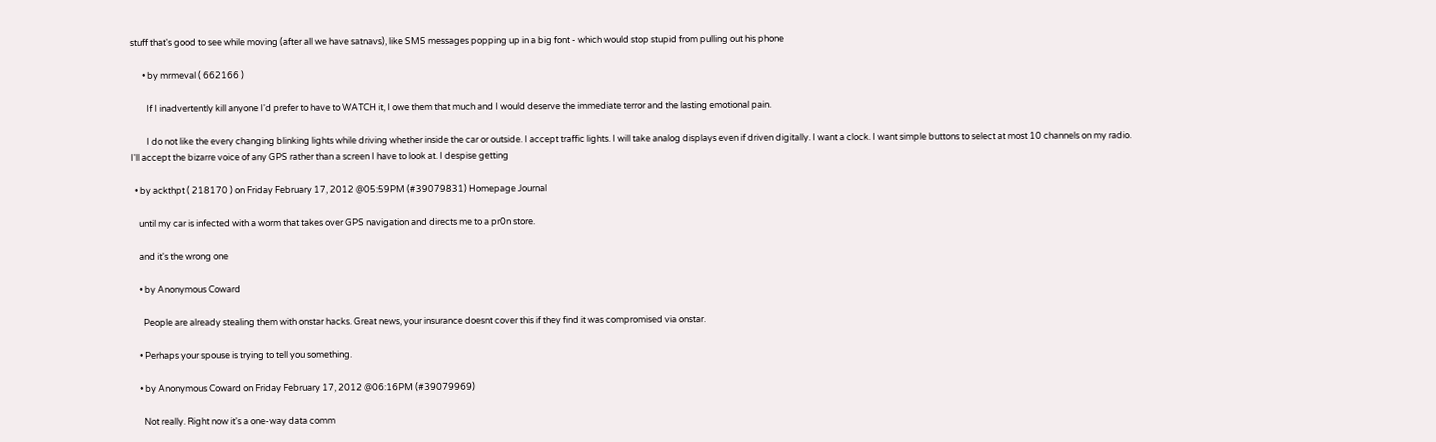stuff that's good to see while moving (after all we have satnavs), like SMS messages popping up in a big font - which would stop stupid from pulling out his phone

      • by mrmeval ( 662166 )

        If I inadvertently kill anyone I'd prefer to have to WATCH it, I owe them that much and I would deserve the immediate terror and the lasting emotional pain.

        I do not like the every changing blinking lights while driving whether inside the car or outside. I accept traffic lights. I will take analog displays even if driven digitally. I want a clock. I want simple buttons to select at most 10 channels on my radio. I'll accept the bizarre voice of any GPS rather than a screen I have to look at. I despise getting

  • by ackthpt ( 218170 ) on Friday February 17, 2012 @05:59PM (#39079831) Homepage Journal

    until my car is infected with a worm that takes over GPS navigation and directs me to a pr0n store.

    and it's the wrong one

    • by Anonymous Coward

      People are already stealing them with onstar hacks. Great news, your insurance doesnt cover this if they find it was compromised via onstar.

    • Perhaps your spouse is trying to tell you something.

    • by Anonymous Coward on Friday February 17, 2012 @06:16PM (#39079969)

      Not really. Right now it's a one-way data comm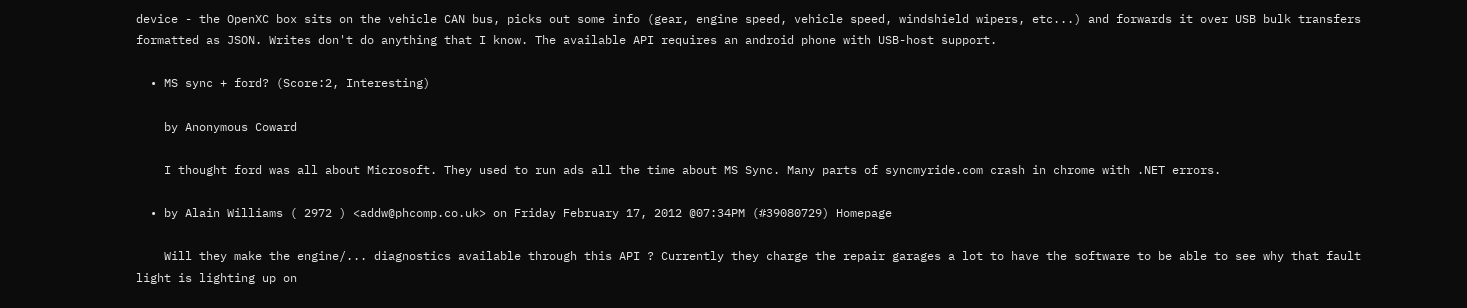device - the OpenXC box sits on the vehicle CAN bus, picks out some info (gear, engine speed, vehicle speed, windshield wipers, etc...) and forwards it over USB bulk transfers formatted as JSON. Writes don't do anything that I know. The available API requires an android phone with USB-host support.

  • MS sync + ford? (Score:2, Interesting)

    by Anonymous Coward

    I thought ford was all about Microsoft. They used to run ads all the time about MS Sync. Many parts of syncmyride.com crash in chrome with .NET errors.

  • by Alain Williams ( 2972 ) <addw@phcomp.co.uk> on Friday February 17, 2012 @07:34PM (#39080729) Homepage

    Will they make the engine/... diagnostics available through this API ? Currently they charge the repair garages a lot to have the software to be able to see why that fault light is lighting up on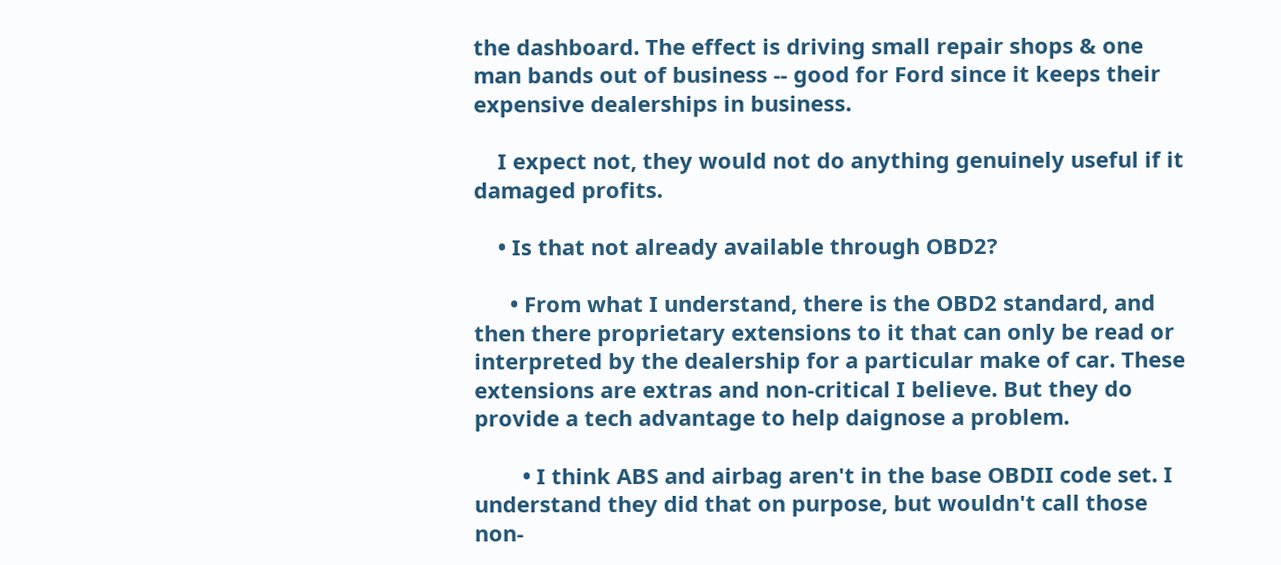the dashboard. The effect is driving small repair shops & one man bands out of business -- good for Ford since it keeps their expensive dealerships in business.

    I expect not, they would not do anything genuinely useful if it damaged profits.

    • Is that not already available through OBD2?

      • From what I understand, there is the OBD2 standard, and then there proprietary extensions to it that can only be read or interpreted by the dealership for a particular make of car. These extensions are extras and non-critical I believe. But they do provide a tech advantage to help daignose a problem.

        • I think ABS and airbag aren't in the base OBDII code set. I understand they did that on purpose, but wouldn't call those non-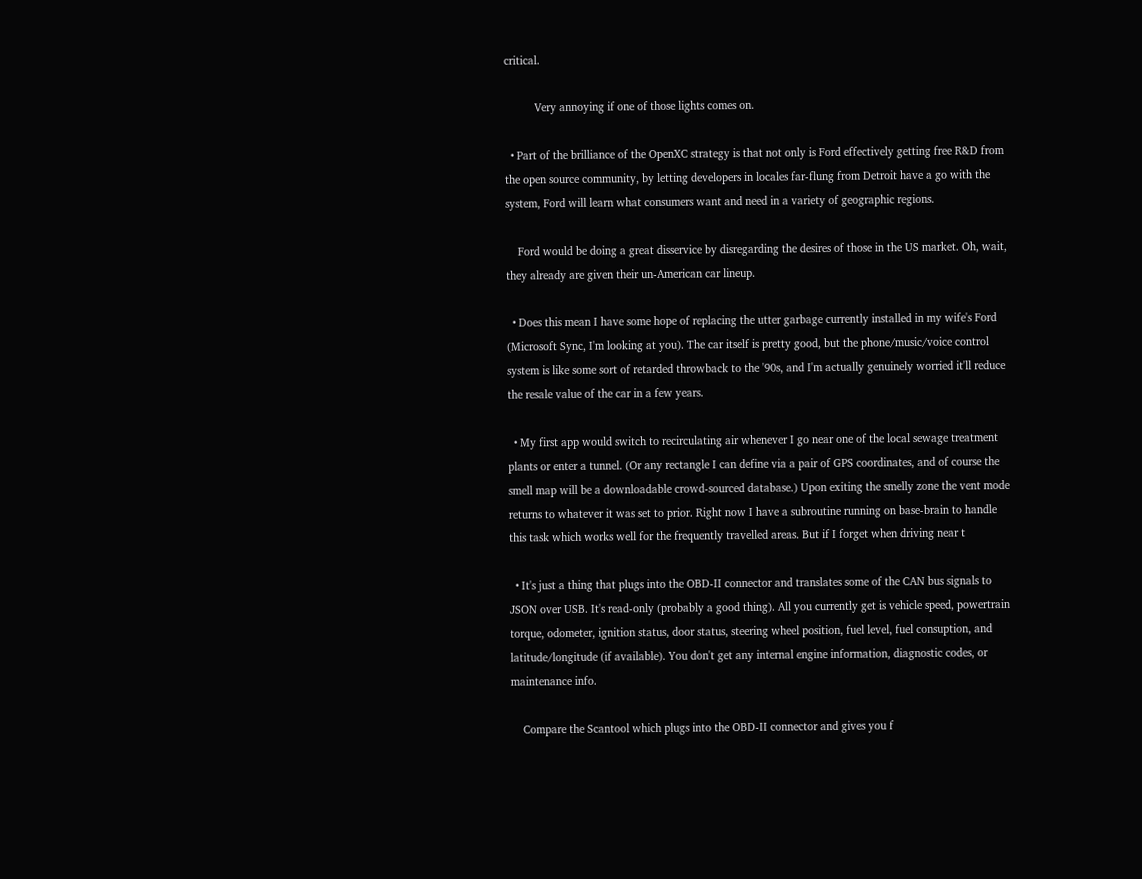critical.

          Very annoying if one of those lights comes on.

  • Part of the brilliance of the OpenXC strategy is that not only is Ford effectively getting free R&D from the open source community, by letting developers in locales far-flung from Detroit have a go with the system, Ford will learn what consumers want and need in a variety of geographic regions.

    Ford would be doing a great disservice by disregarding the desires of those in the US market. Oh, wait, they already are given their un-American car lineup.

  • Does this mean I have some hope of replacing the utter garbage currently installed in my wife's Ford (Microsoft Sync, I'm looking at you). The car itself is pretty good, but the phone/music/voice control system is like some sort of retarded throwback to the '90s, and I'm actually genuinely worried it'll reduce the resale value of the car in a few years.

  • My first app would switch to recirculating air whenever I go near one of the local sewage treatment plants or enter a tunnel. (Or any rectangle I can define via a pair of GPS coordinates, and of course the smell map will be a downloadable crowd-sourced database.) Upon exiting the smelly zone the vent mode returns to whatever it was set to prior. Right now I have a subroutine running on base-brain to handle this task which works well for the frequently travelled areas. But if I forget when driving near t

  • It's just a thing that plugs into the OBD-II connector and translates some of the CAN bus signals to JSON over USB. It's read-only (probably a good thing). All you currently get is vehicle speed, powertrain torque, odometer, ignition status, door status, steering wheel position, fuel level, fuel consuption, and latitude/longitude (if available). You don't get any internal engine information, diagnostic codes, or maintenance info.

    Compare the Scantool which plugs into the OBD-II connector and gives you f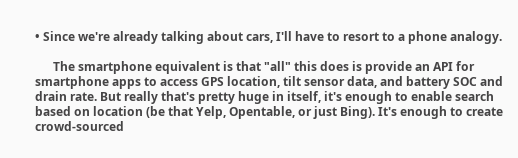• Since we're already talking about cars, I'll have to resort to a phone analogy.

      The smartphone equivalent is that "all" this does is provide an API for smartphone apps to access GPS location, tilt sensor data, and battery SOC and drain rate. But really that's pretty huge in itself, it's enough to enable search based on location (be that Yelp, Opentable, or just Bing). It's enough to create crowd-sourced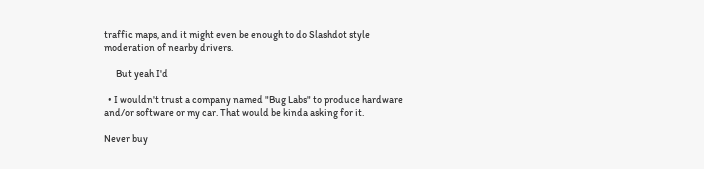traffic maps, and it might even be enough to do Slashdot style moderation of nearby drivers.

      But yeah I'd

  • I wouldn't trust a company named "Bug Labs" to produce hardware and/or software or my car. That would be kinda asking for it.

Never buy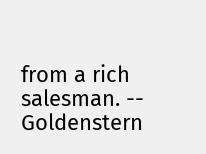from a rich salesman. -- Goldenstern